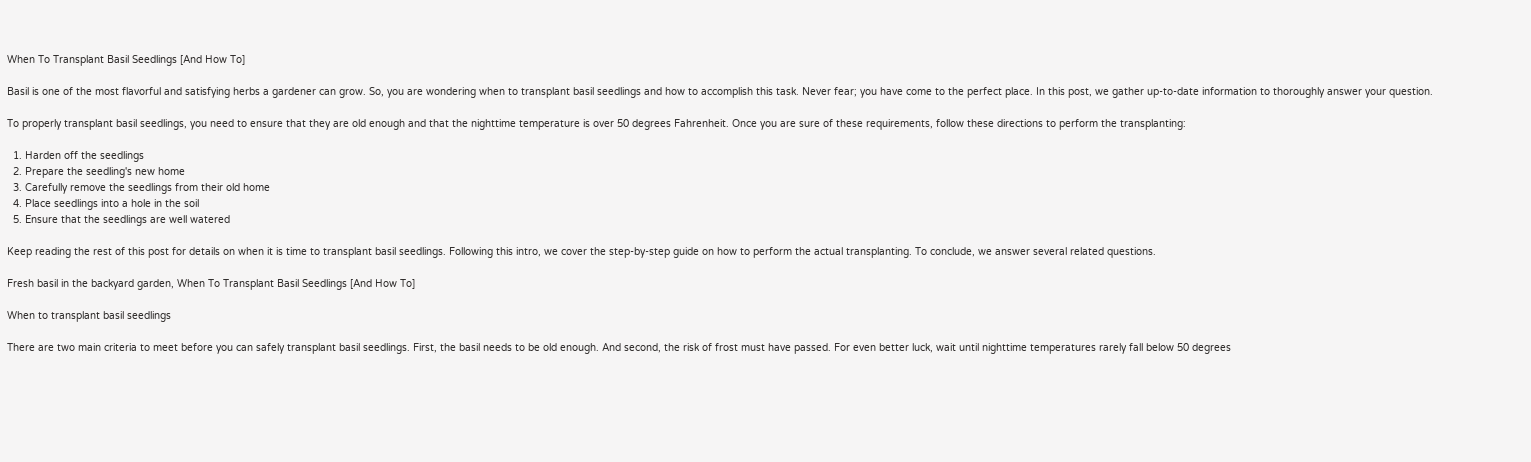When To Transplant Basil Seedlings [And How To]

Basil is one of the most flavorful and satisfying herbs a gardener can grow. So, you are wondering when to transplant basil seedlings and how to accomplish this task. Never fear; you have come to the perfect place. In this post, we gather up-to-date information to thoroughly answer your question.

To properly transplant basil seedlings, you need to ensure that they are old enough and that the nighttime temperature is over 50 degrees Fahrenheit. Once you are sure of these requirements, follow these directions to perform the transplanting:

  1. Harden off the seedlings
  2. Prepare the seedling's new home
  3. Carefully remove the seedlings from their old home
  4. Place seedlings into a hole in the soil
  5. Ensure that the seedlings are well watered

Keep reading the rest of this post for details on when it is time to transplant basil seedlings. Following this intro, we cover the step-by-step guide on how to perform the actual transplanting. To conclude, we answer several related questions.

Fresh basil in the backyard garden, When To Transplant Basil Seedlings [And How To]

When to transplant basil seedlings

There are two main criteria to meet before you can safely transplant basil seedlings. First, the basil needs to be old enough. And second, the risk of frost must have passed. For even better luck, wait until nighttime temperatures rarely fall below 50 degrees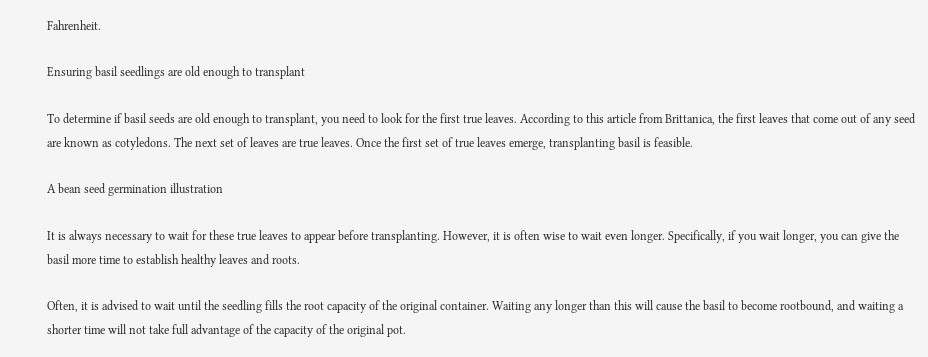Fahrenheit.

Ensuring basil seedlings are old enough to transplant

To determine if basil seeds are old enough to transplant, you need to look for the first true leaves. According to this article from Brittanica, the first leaves that come out of any seed are known as cotyledons. The next set of leaves are true leaves. Once the first set of true leaves emerge, transplanting basil is feasible.

A bean seed germination illustration

It is always necessary to wait for these true leaves to appear before transplanting. However, it is often wise to wait even longer. Specifically, if you wait longer, you can give the basil more time to establish healthy leaves and roots.

Often, it is advised to wait until the seedling fills the root capacity of the original container. Waiting any longer than this will cause the basil to become rootbound, and waiting a shorter time will not take full advantage of the capacity of the original pot.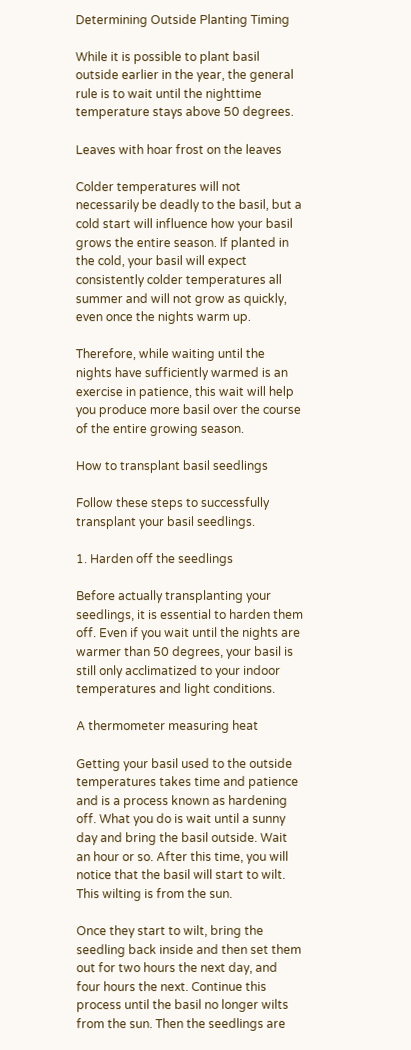Determining Outside Planting Timing

While it is possible to plant basil outside earlier in the year, the general rule is to wait until the nighttime temperature stays above 50 degrees.

Leaves with hoar frost on the leaves

Colder temperatures will not necessarily be deadly to the basil, but a cold start will influence how your basil grows the entire season. If planted in the cold, your basil will expect consistently colder temperatures all summer and will not grow as quickly, even once the nights warm up.

Therefore, while waiting until the nights have sufficiently warmed is an exercise in patience, this wait will help you produce more basil over the course of the entire growing season.

How to transplant basil seedlings

Follow these steps to successfully transplant your basil seedlings.

1. Harden off the seedlings

Before actually transplanting your seedlings, it is essential to harden them off. Even if you wait until the nights are warmer than 50 degrees, your basil is still only acclimatized to your indoor temperatures and light conditions.

A thermometer measuring heat

Getting your basil used to the outside temperatures takes time and patience and is a process known as hardening off. What you do is wait until a sunny day and bring the basil outside. Wait an hour or so. After this time, you will notice that the basil will start to wilt. This wilting is from the sun.

Once they start to wilt, bring the seedling back inside and then set them out for two hours the next day, and four hours the next. Continue this process until the basil no longer wilts from the sun. Then the seedlings are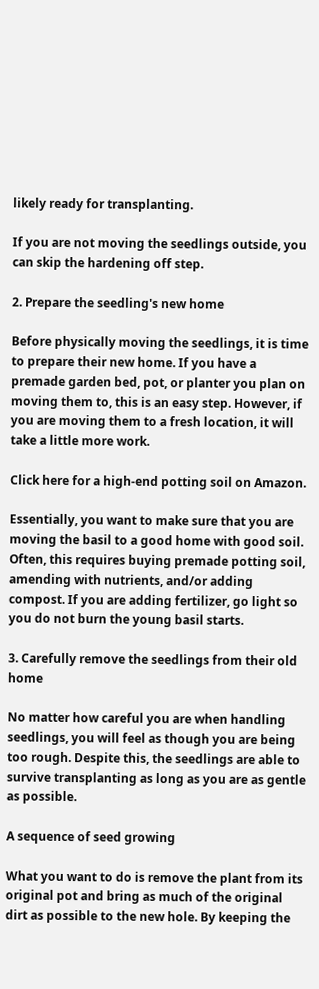likely ready for transplanting.

If you are not moving the seedlings outside, you can skip the hardening off step.

2. Prepare the seedling's new home

Before physically moving the seedlings, it is time to prepare their new home. If you have a premade garden bed, pot, or planter you plan on moving them to, this is an easy step. However, if you are moving them to a fresh location, it will take a little more work.

Click here for a high-end potting soil on Amazon.

Essentially, you want to make sure that you are moving the basil to a good home with good soil. Often, this requires buying premade potting soil, amending with nutrients, and/or adding compost. If you are adding fertilizer, go light so you do not burn the young basil starts.

3. Carefully remove the seedlings from their old home

No matter how careful you are when handling seedlings, you will feel as though you are being too rough. Despite this, the seedlings are able to survive transplanting as long as you are as gentle as possible.

A sequence of seed growing

What you want to do is remove the plant from its original pot and bring as much of the original dirt as possible to the new hole. By keeping the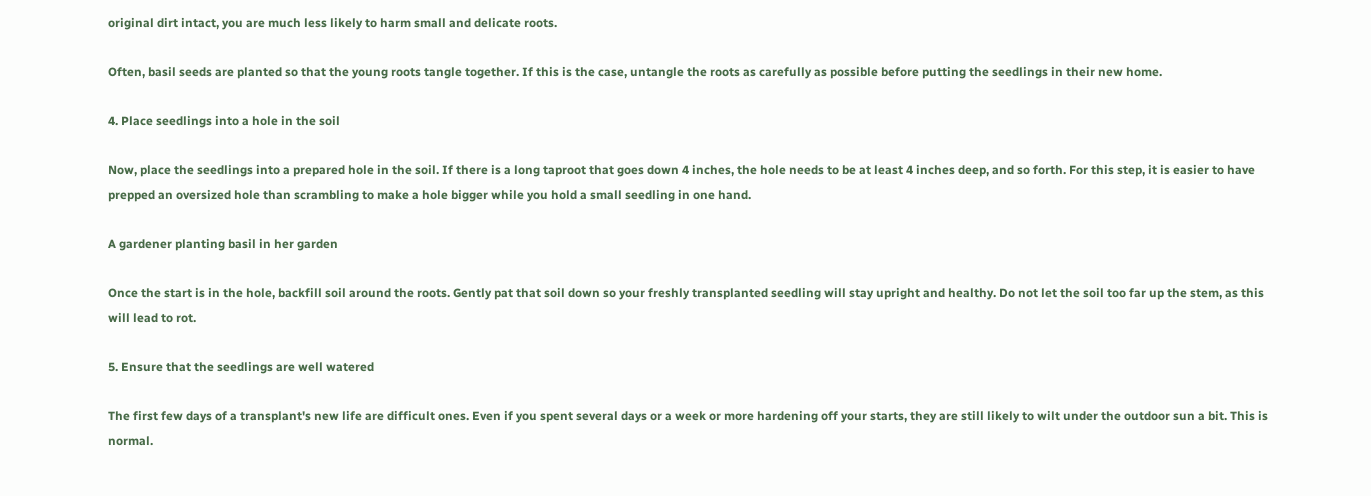original dirt intact, you are much less likely to harm small and delicate roots.

Often, basil seeds are planted so that the young roots tangle together. If this is the case, untangle the roots as carefully as possible before putting the seedlings in their new home.

4. Place seedlings into a hole in the soil

Now, place the seedlings into a prepared hole in the soil. If there is a long taproot that goes down 4 inches, the hole needs to be at least 4 inches deep, and so forth. For this step, it is easier to have prepped an oversized hole than scrambling to make a hole bigger while you hold a small seedling in one hand.

A gardener planting basil in her garden

Once the start is in the hole, backfill soil around the roots. Gently pat that soil down so your freshly transplanted seedling will stay upright and healthy. Do not let the soil too far up the stem, as this will lead to rot.

5. Ensure that the seedlings are well watered

The first few days of a transplant's new life are difficult ones. Even if you spent several days or a week or more hardening off your starts, they are still likely to wilt under the outdoor sun a bit. This is normal.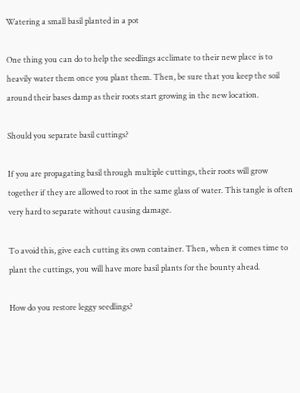Watering a small basil planted in a pot

One thing you can do to help the seedlings acclimate to their new place is to heavily water them once you plant them. Then, be sure that you keep the soil around their bases damp as their roots start growing in the new location.

Should you separate basil cuttings?

If you are propagating basil through multiple cuttings, their roots will grow together if they are allowed to root in the same glass of water. This tangle is often very hard to separate without causing damage.

To avoid this, give each cutting its own container. Then, when it comes time to plant the cuttings, you will have more basil plants for the bounty ahead.

How do you restore leggy seedlings?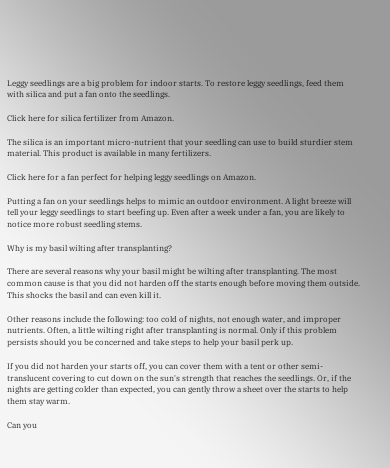Leggy seedlings are a big problem for indoor starts. To restore leggy seedlings, feed them with silica and put a fan onto the seedlings.

Click here for silica fertilizer from Amazon.

The silica is an important micro-nutrient that your seedling can use to build sturdier stem material. This product is available in many fertilizers.

Click here for a fan perfect for helping leggy seedlings on Amazon.

Putting a fan on your seedlings helps to mimic an outdoor environment. A light breeze will tell your leggy seedlings to start beefing up. Even after a week under a fan, you are likely to notice more robust seedling stems.

Why is my basil wilting after transplanting?

There are several reasons why your basil might be wilting after transplanting. The most common cause is that you did not harden off the starts enough before moving them outside. This shocks the basil and can even kill it.

Other reasons include the following: too cold of nights, not enough water, and improper nutrients. Often, a little wilting right after transplanting is normal. Only if this problem persists should you be concerned and take steps to help your basil perk up.

If you did not harden your starts off, you can cover them with a tent or other semi-translucent covering to cut down on the sun's strength that reaches the seedlings. Or, if the nights are getting colder than expected, you can gently throw a sheet over the starts to help them stay warm.

Can you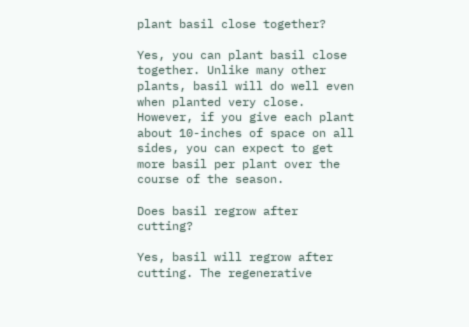plant basil close together?

Yes, you can plant basil close together. Unlike many other plants, basil will do well even when planted very close. However, if you give each plant about 10-inches of space on all sides, you can expect to get more basil per plant over the course of the season.

Does basil regrow after cutting?

Yes, basil will regrow after cutting. The regenerative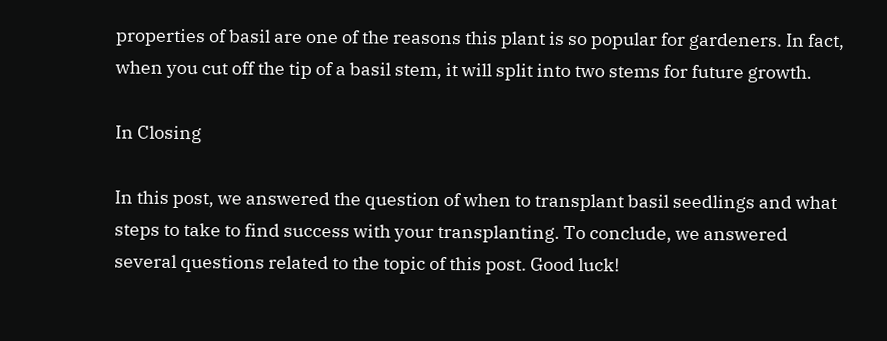properties of basil are one of the reasons this plant is so popular for gardeners. In fact, when you cut off the tip of a basil stem, it will split into two stems for future growth.

In Closing

In this post, we answered the question of when to transplant basil seedlings and what steps to take to find success with your transplanting. To conclude, we answered several questions related to the topic of this post. Good luck!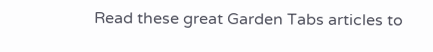Read these great Garden Tabs articles to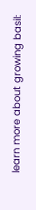learn more about growing basil: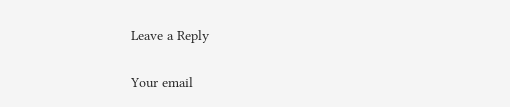Leave a Reply

Your email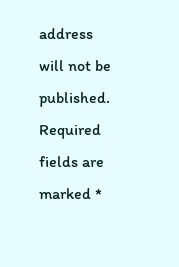address will not be published. Required fields are marked *